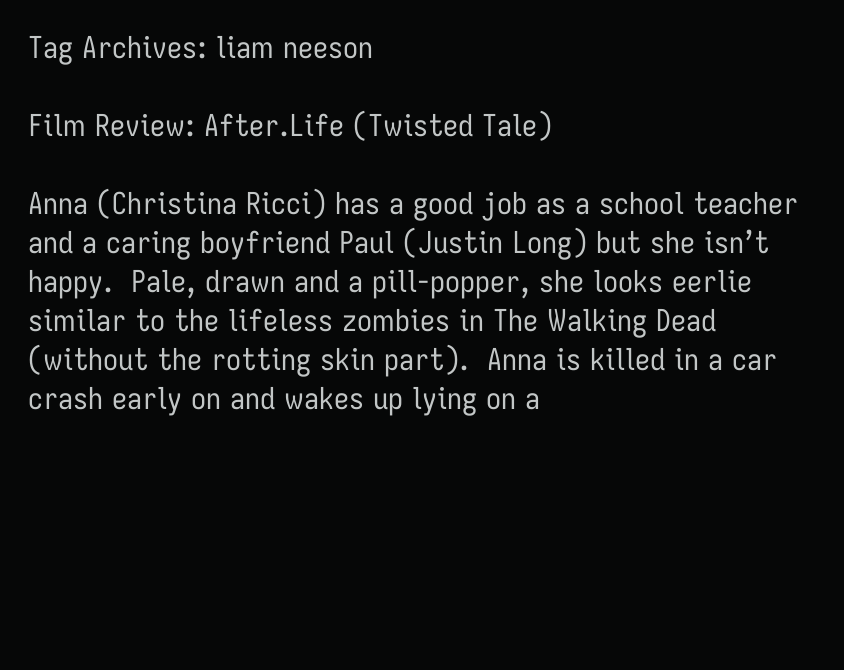Tag Archives: liam neeson

Film Review: After.Life (Twisted Tale)

Anna (Christina Ricci) has a good job as a school teacher and a caring boyfriend Paul (Justin Long) but she isn’t happy.  Pale, drawn and a pill-popper, she looks eerlie similar to the lifeless zombies in The Walking Dead (without the rotting skin part).  Anna is killed in a car crash early on and wakes up lying on a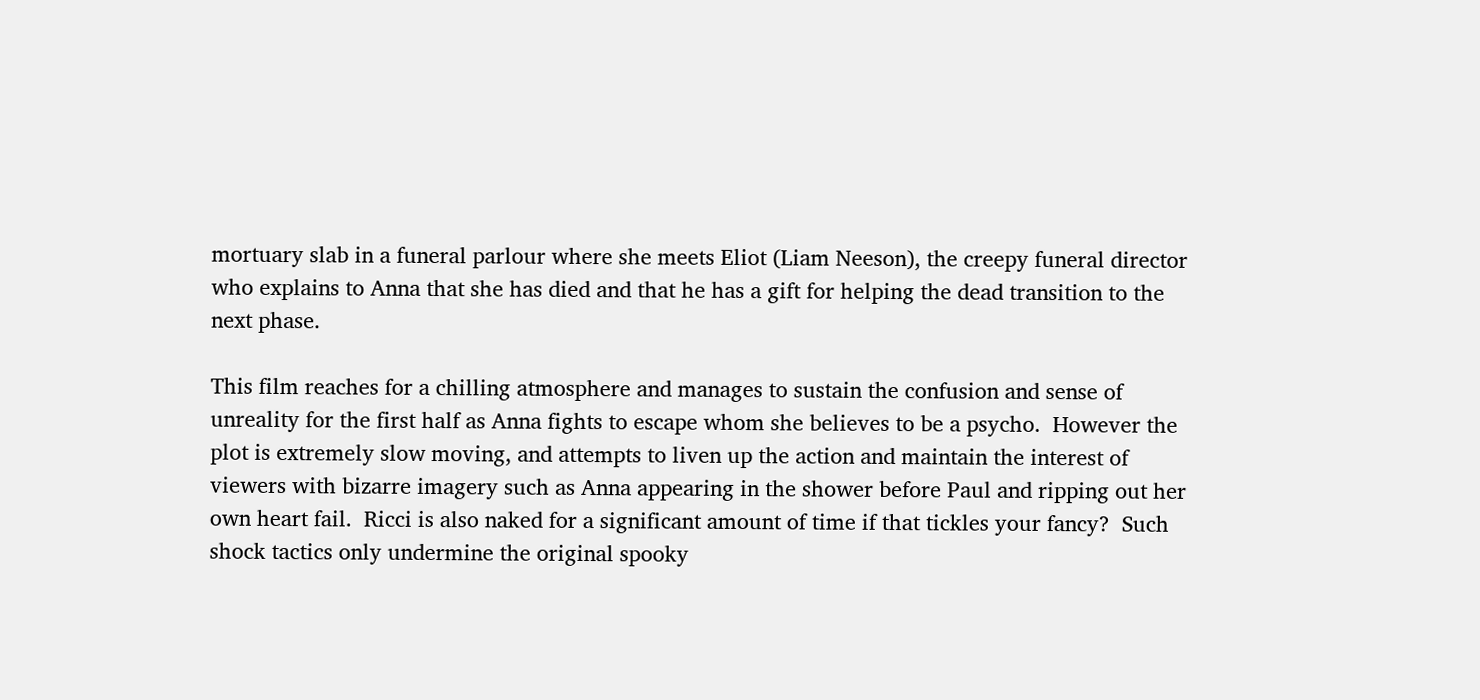mortuary slab in a funeral parlour where she meets Eliot (Liam Neeson), the creepy funeral director who explains to Anna that she has died and that he has a gift for helping the dead transition to the next phase.

This film reaches for a chilling atmosphere and manages to sustain the confusion and sense of unreality for the first half as Anna fights to escape whom she believes to be a psycho.  However the plot is extremely slow moving, and attempts to liven up the action and maintain the interest of viewers with bizarre imagery such as Anna appearing in the shower before Paul and ripping out her own heart fail.  Ricci is also naked for a significant amount of time if that tickles your fancy?  Such shock tactics only undermine the original spooky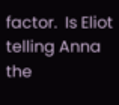factor.  Is Eliot telling Anna the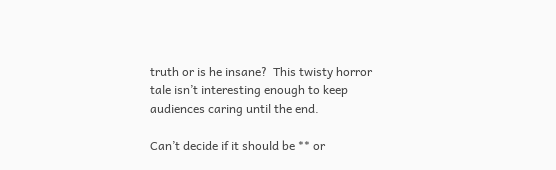truth or is he insane?  This twisty horror tale isn’t interesting enough to keep audiences caring until the end.

Can’t decide if it should be ** or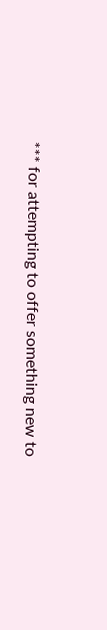*** for attempting to offer something new to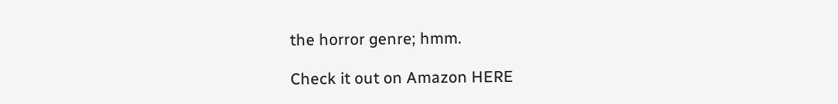the horror genre; hmm.

Check it out on Amazon HERE